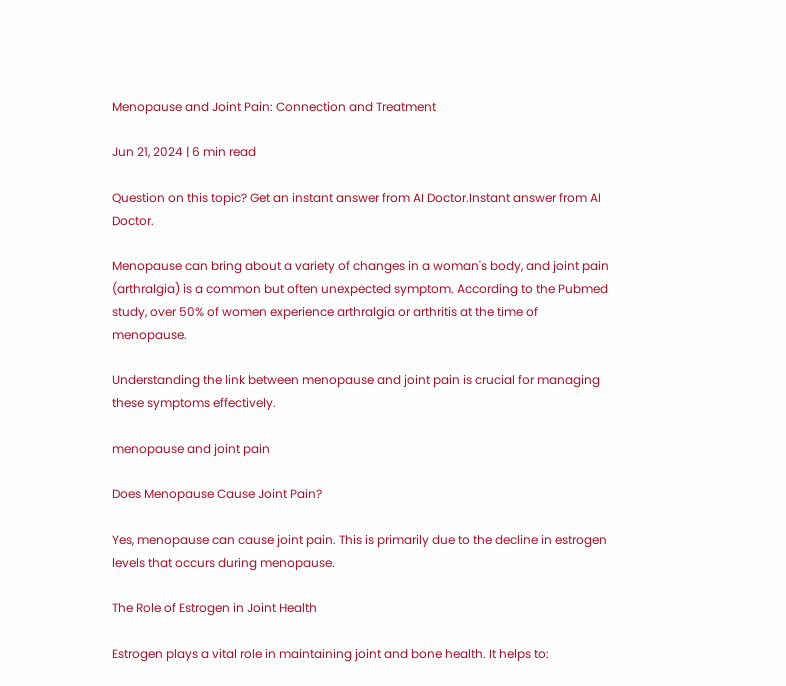Menopause and Joint Pain: Connection and Treatment

Jun 21, 2024 | 6 min read

Question on this topic? Get an instant answer from AI Doctor.Instant answer from AI Doctor.

Menopause can bring about a variety of changes in a woman's body, and joint pain (arthralgia) is a common but often unexpected symptom. According to the Pubmed study, over 50% of women experience arthralgia or arthritis at the time of menopause.

Understanding the link between menopause and joint pain is crucial for managing these symptoms effectively.

menopause and joint pain

Does Menopause Cause Joint Pain?

Yes, menopause can cause joint pain. This is primarily due to the decline in estrogen levels that occurs during menopause.

The Role of Estrogen in Joint Health

Estrogen plays a vital role in maintaining joint and bone health. It helps to: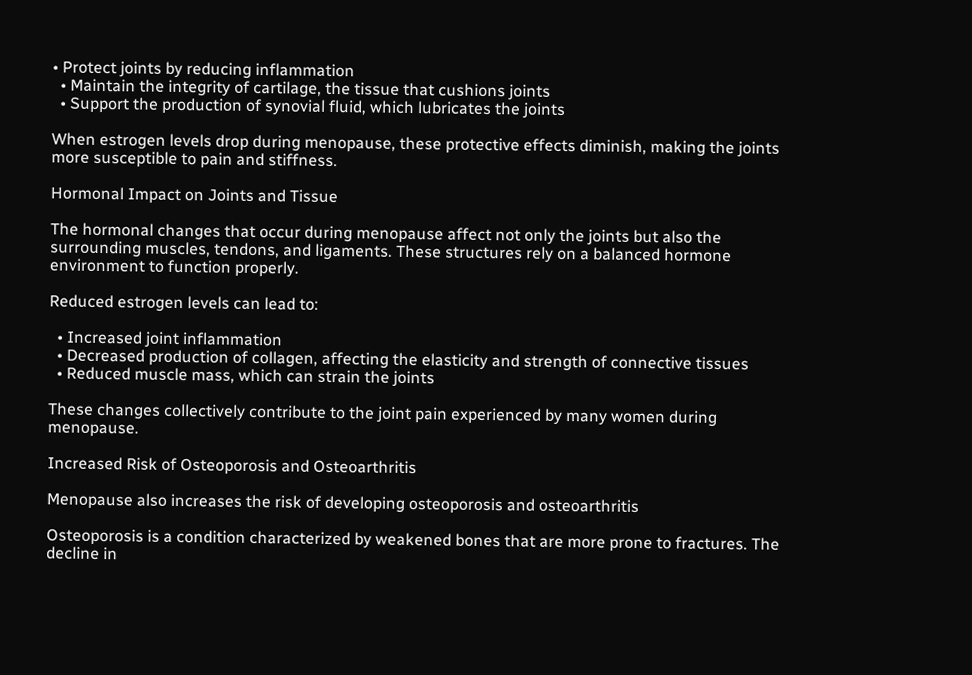• Protect joints by reducing inflammation
  • Maintain the integrity of cartilage, the tissue that cushions joints
  • Support the production of synovial fluid, which lubricates the joints

When estrogen levels drop during menopause, these protective effects diminish, making the joints more susceptible to pain and stiffness.

Hormonal Impact on Joints and Tissue

The hormonal changes that occur during menopause affect not only the joints but also the surrounding muscles, tendons, and ligaments. These structures rely on a balanced hormone environment to function properly.

Reduced estrogen levels can lead to:

  • Increased joint inflammation
  • Decreased production of collagen, affecting the elasticity and strength of connective tissues
  • Reduced muscle mass, which can strain the joints

These changes collectively contribute to the joint pain experienced by many women during menopause.

Increased Risk of Osteoporosis and Osteoarthritis

Menopause also increases the risk of developing osteoporosis and osteoarthritis

Osteoporosis is a condition characterized by weakened bones that are more prone to fractures. The decline in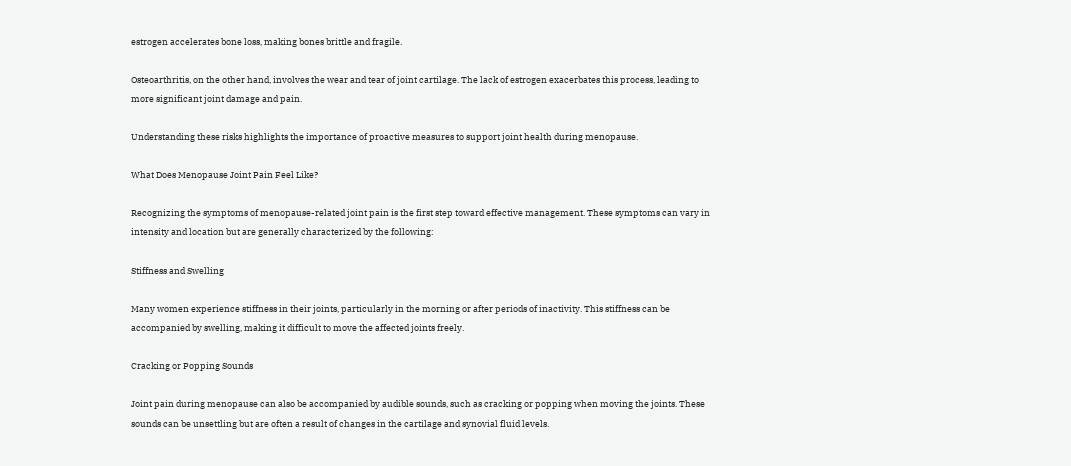estrogen accelerates bone loss, making bones brittle and fragile.

Osteoarthritis, on the other hand, involves the wear and tear of joint cartilage. The lack of estrogen exacerbates this process, leading to more significant joint damage and pain.

Understanding these risks highlights the importance of proactive measures to support joint health during menopause.

What Does Menopause Joint Pain Feel Like?

Recognizing the symptoms of menopause-related joint pain is the first step toward effective management. These symptoms can vary in intensity and location but are generally characterized by the following:

Stiffness and Swelling

Many women experience stiffness in their joints, particularly in the morning or after periods of inactivity. This stiffness can be accompanied by swelling, making it difficult to move the affected joints freely.

Cracking or Popping Sounds

Joint pain during menopause can also be accompanied by audible sounds, such as cracking or popping when moving the joints. These sounds can be unsettling but are often a result of changes in the cartilage and synovial fluid levels.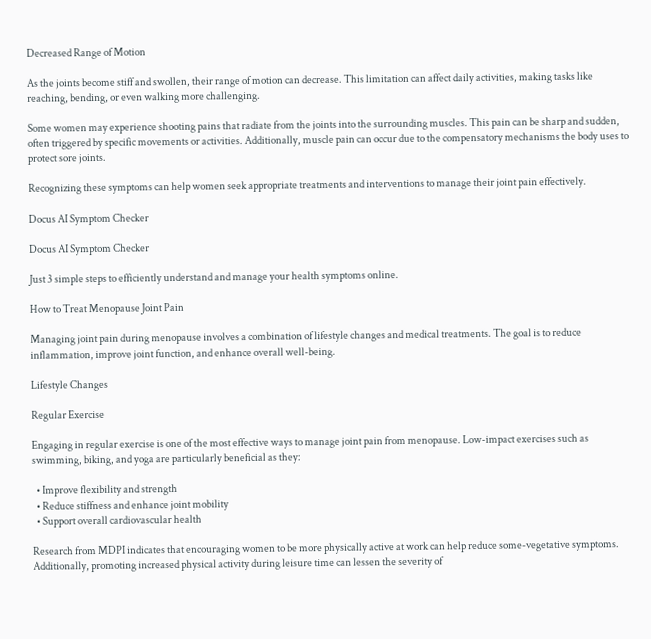Decreased Range of Motion

As the joints become stiff and swollen, their range of motion can decrease. This limitation can affect daily activities, making tasks like reaching, bending, or even walking more challenging.

Some women may experience shooting pains that radiate from the joints into the surrounding muscles. This pain can be sharp and sudden, often triggered by specific movements or activities. Additionally, muscle pain can occur due to the compensatory mechanisms the body uses to protect sore joints.

Recognizing these symptoms can help women seek appropriate treatments and interventions to manage their joint pain effectively.

Docus AI Symptom Checker

Docus AI Symptom Checker

Just 3 simple steps to efficiently understand and manage your health symptoms online.

How to Treat Menopause Joint Pain

Managing joint pain during menopause involves a combination of lifestyle changes and medical treatments. The goal is to reduce inflammation, improve joint function, and enhance overall well-being.

Lifestyle Changes

Regular Exercise

Engaging in regular exercise is one of the most effective ways to manage joint pain from menopause. Low-impact exercises such as swimming, biking, and yoga are particularly beneficial as they:

  • Improve flexibility and strength
  • Reduce stiffness and enhance joint mobility
  • Support overall cardiovascular health

Research from MDPI indicates that encouraging women to be more physically active at work can help reduce some-vegetative symptoms. Additionally, promoting increased physical activity during leisure time can lessen the severity of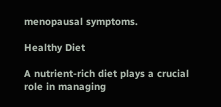menopausal symptoms.

Healthy Diet

A nutrient-rich diet plays a crucial role in managing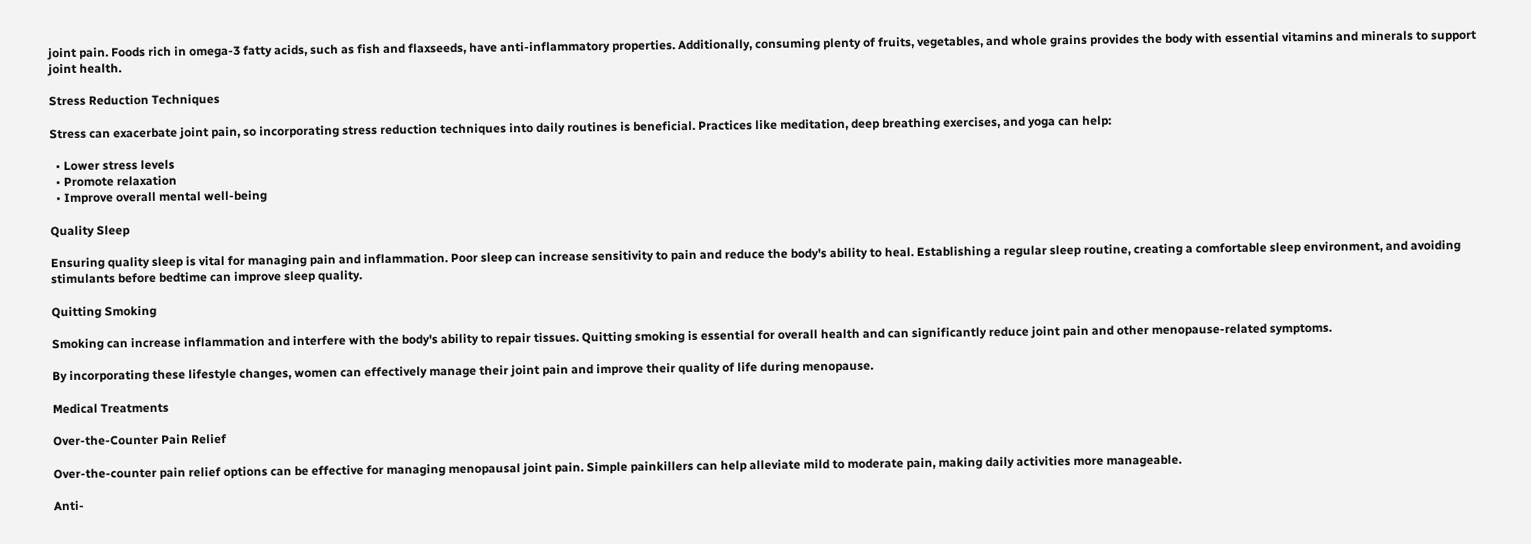joint pain. Foods rich in omega-3 fatty acids, such as fish and flaxseeds, have anti-inflammatory properties. Additionally, consuming plenty of fruits, vegetables, and whole grains provides the body with essential vitamins and minerals to support joint health.

Stress Reduction Techniques

Stress can exacerbate joint pain, so incorporating stress reduction techniques into daily routines is beneficial. Practices like meditation, deep breathing exercises, and yoga can help:

  • Lower stress levels
  • Promote relaxation
  • Improve overall mental well-being

Quality Sleep

Ensuring quality sleep is vital for managing pain and inflammation. Poor sleep can increase sensitivity to pain and reduce the body's ability to heal. Establishing a regular sleep routine, creating a comfortable sleep environment, and avoiding stimulants before bedtime can improve sleep quality.

Quitting Smoking

Smoking can increase inflammation and interfere with the body's ability to repair tissues. Quitting smoking is essential for overall health and can significantly reduce joint pain and other menopause-related symptoms.

By incorporating these lifestyle changes, women can effectively manage their joint pain and improve their quality of life during menopause.

Medical Treatments

Over-the-Counter Pain Relief

Over-the-counter pain relief options can be effective for managing menopausal joint pain. Simple painkillers can help alleviate mild to moderate pain, making daily activities more manageable.

Anti-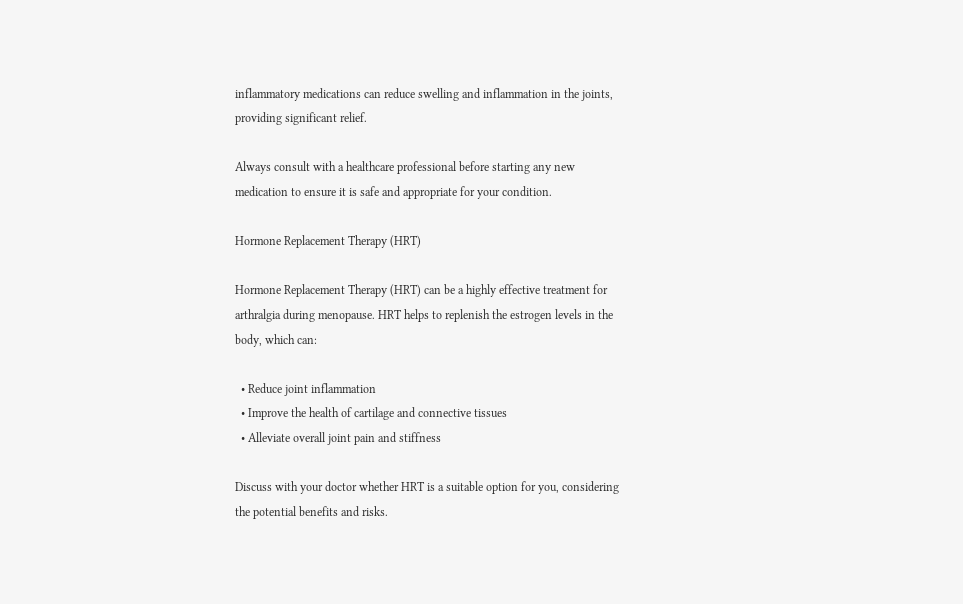inflammatory medications can reduce swelling and inflammation in the joints, providing significant relief.

Always consult with a healthcare professional before starting any new medication to ensure it is safe and appropriate for your condition.

Hormone Replacement Therapy (HRT)

Hormone Replacement Therapy (HRT) can be a highly effective treatment for arthralgia during menopause. HRT helps to replenish the estrogen levels in the body, which can:

  • Reduce joint inflammation
  • Improve the health of cartilage and connective tissues
  • Alleviate overall joint pain and stiffness

Discuss with your doctor whether HRT is a suitable option for you, considering the potential benefits and risks.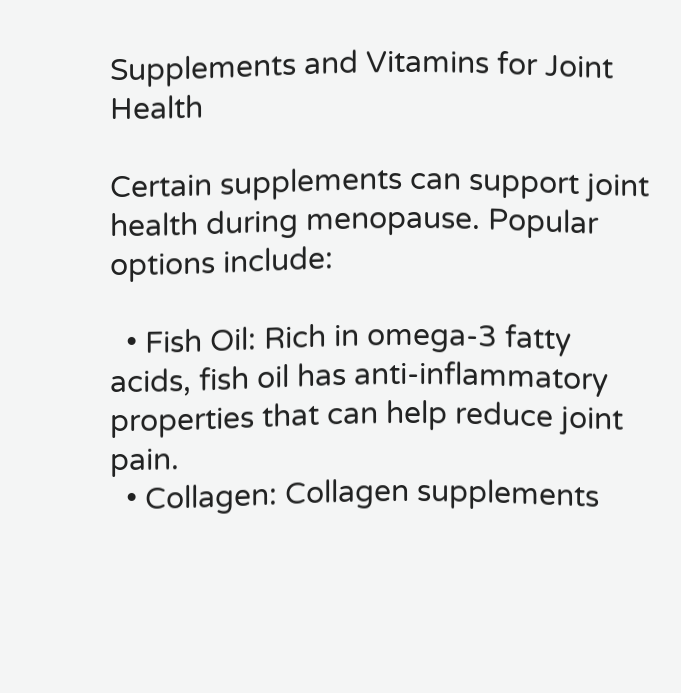Supplements and Vitamins for Joint Health

Certain supplements can support joint health during menopause. Popular options include:

  • Fish Oil: Rich in omega-3 fatty acids, fish oil has anti-inflammatory properties that can help reduce joint pain.
  • Collagen: Collagen supplements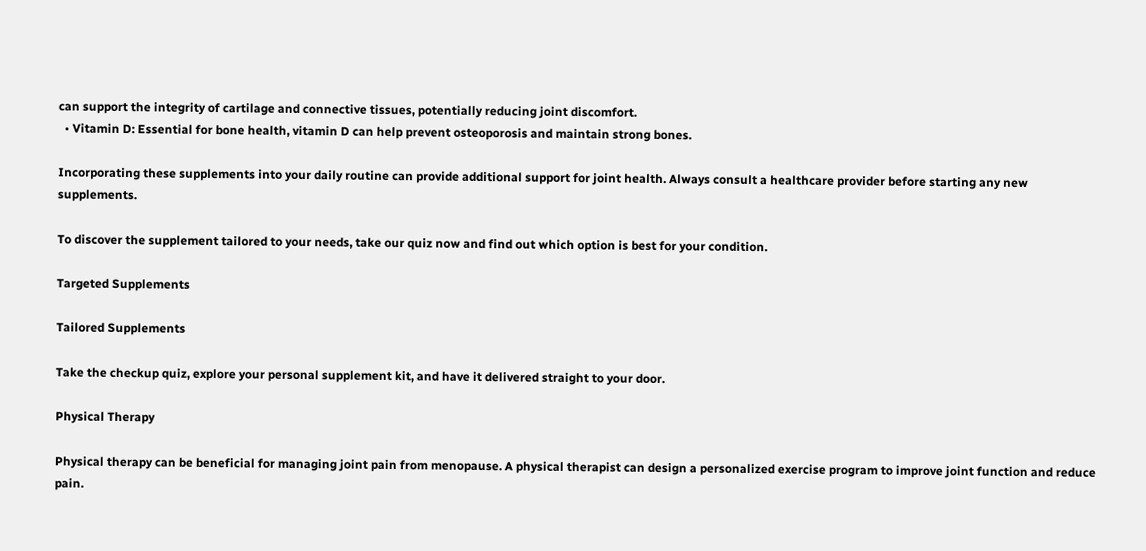can support the integrity of cartilage and connective tissues, potentially reducing joint discomfort.
  • Vitamin D: Essential for bone health, vitamin D can help prevent osteoporosis and maintain strong bones.

Incorporating these supplements into your daily routine can provide additional support for joint health. Always consult a healthcare provider before starting any new supplements.

To discover the supplement tailored to your needs, take our quiz now and find out which option is best for your condition.

Targeted Supplements

Tailored Supplements

Take the checkup quiz, explore your personal supplement kit, and have it delivered straight to your door.

Physical Therapy

Physical therapy can be beneficial for managing joint pain from menopause. A physical therapist can design a personalized exercise program to improve joint function and reduce pain.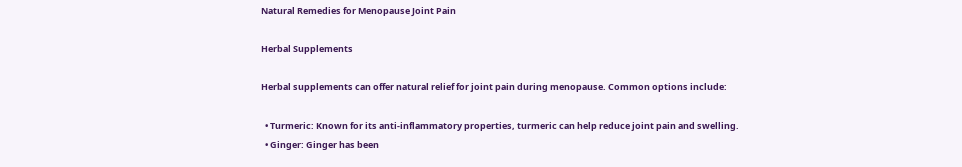Natural Remedies for Menopause Joint Pain

Herbal Supplements

Herbal supplements can offer natural relief for joint pain during menopause. Common options include:

  • Turmeric: Known for its anti-inflammatory properties, turmeric can help reduce joint pain and swelling.
  • Ginger: Ginger has been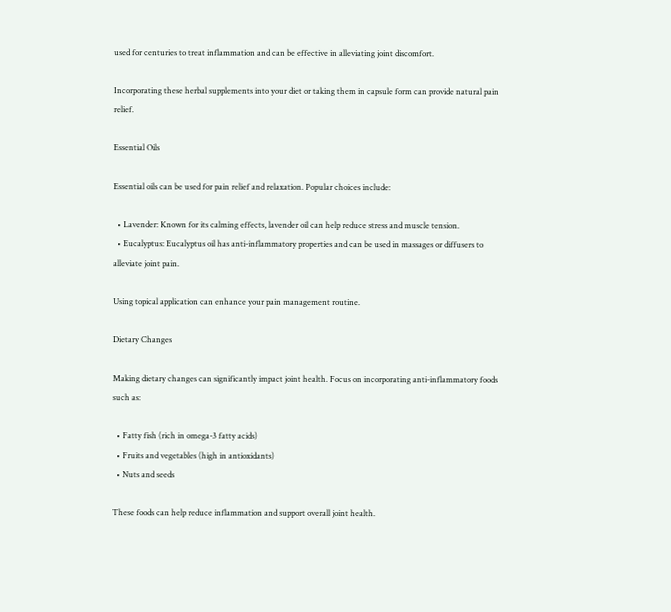used for centuries to treat inflammation and can be effective in alleviating joint discomfort.

Incorporating these herbal supplements into your diet or taking them in capsule form can provide natural pain relief.

Essential Oils

Essential oils can be used for pain relief and relaxation. Popular choices include:

  • Lavender: Known for its calming effects, lavender oil can help reduce stress and muscle tension.
  • Eucalyptus: Eucalyptus oil has anti-inflammatory properties and can be used in massages or diffusers to alleviate joint pain.

Using topical application can enhance your pain management routine.

Dietary Changes

Making dietary changes can significantly impact joint health. Focus on incorporating anti-inflammatory foods such as:

  • Fatty fish (rich in omega-3 fatty acids)
  • Fruits and vegetables (high in antioxidants)
  • Nuts and seeds

These foods can help reduce inflammation and support overall joint health.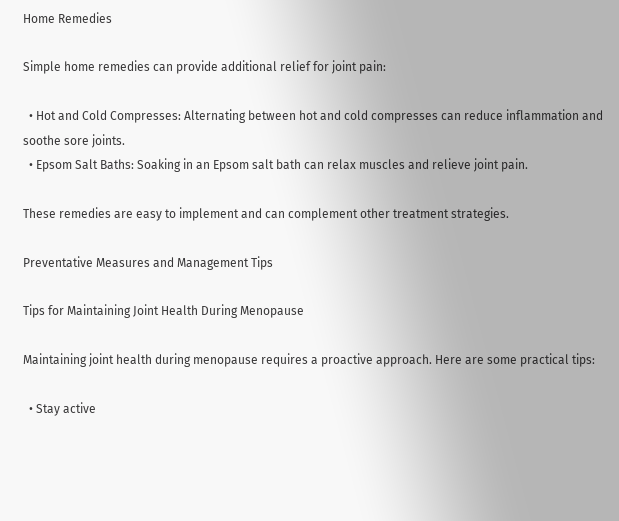Home Remedies

Simple home remedies can provide additional relief for joint pain:

  • Hot and Cold Compresses: Alternating between hot and cold compresses can reduce inflammation and soothe sore joints.
  • Epsom Salt Baths: Soaking in an Epsom salt bath can relax muscles and relieve joint pain.

These remedies are easy to implement and can complement other treatment strategies.

Preventative Measures and Management Tips

Tips for Maintaining Joint Health During Menopause

Maintaining joint health during menopause requires a proactive approach. Here are some practical tips:

  • Stay active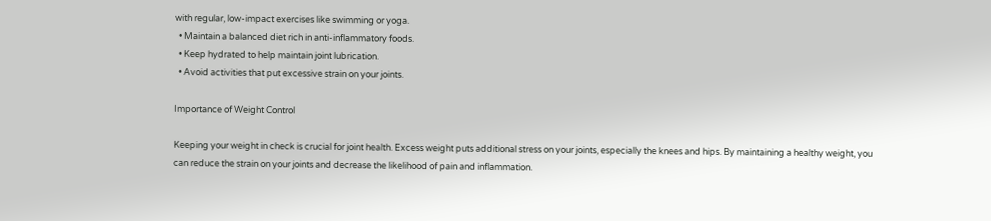with regular, low-impact exercises like swimming or yoga.
  • Maintain a balanced diet rich in anti-inflammatory foods.
  • Keep hydrated to help maintain joint lubrication.
  • Avoid activities that put excessive strain on your joints.

Importance of Weight Control

Keeping your weight in check is crucial for joint health. Excess weight puts additional stress on your joints, especially the knees and hips. By maintaining a healthy weight, you can reduce the strain on your joints and decrease the likelihood of pain and inflammation.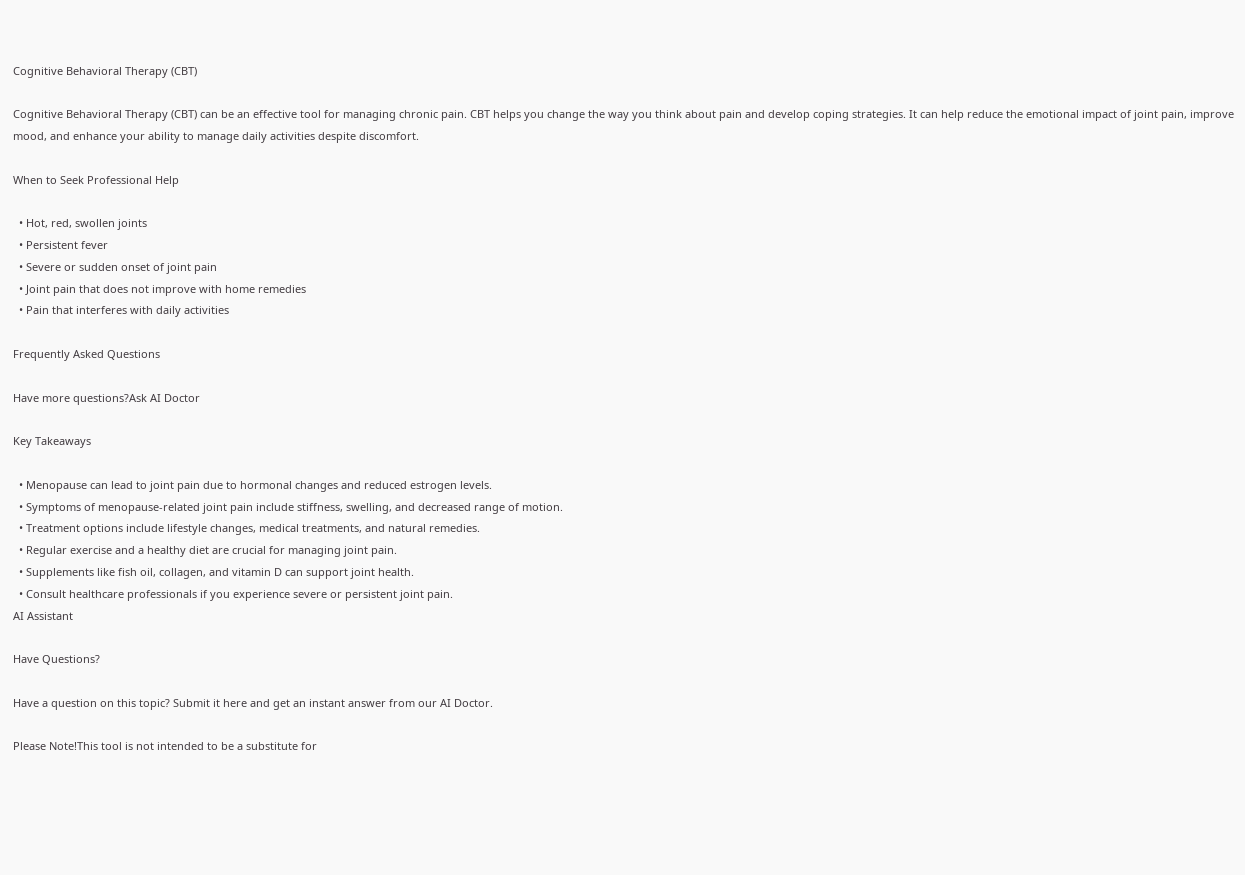Cognitive Behavioral Therapy (CBT)

Cognitive Behavioral Therapy (CBT) can be an effective tool for managing chronic pain. CBT helps you change the way you think about pain and develop coping strategies. It can help reduce the emotional impact of joint pain, improve mood, and enhance your ability to manage daily activities despite discomfort.

When to Seek Professional Help

  • Hot, red, swollen joints
  • Persistent fever
  • Severe or sudden onset of joint pain
  • Joint pain that does not improve with home remedies
  • Pain that interferes with daily activities

Frequently Asked Questions

Have more questions?Ask AI Doctor

Key Takeaways

  • Menopause can lead to joint pain due to hormonal changes and reduced estrogen levels.
  • Symptoms of menopause-related joint pain include stiffness, swelling, and decreased range of motion.
  • Treatment options include lifestyle changes, medical treatments, and natural remedies.
  • Regular exercise and a healthy diet are crucial for managing joint pain.
  • Supplements like fish oil, collagen, and vitamin D can support joint health.
  • Consult healthcare professionals if you experience severe or persistent joint pain.
AI Assistant

Have Questions?

Have a question on this topic? Submit it here and get an instant answer from our AI Doctor.

Please Note!This tool is not intended to be a substitute for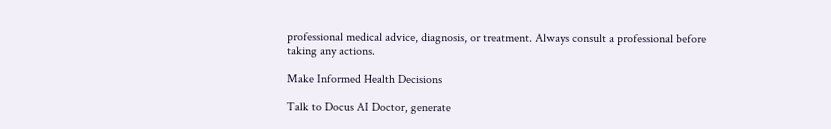professional medical advice, diagnosis, or treatment. Always consult a professional before taking any actions.

Make Informed Health Decisions

Talk to Docus AI Doctor, generate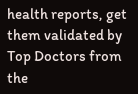health reports, get them validated by Top Doctors from the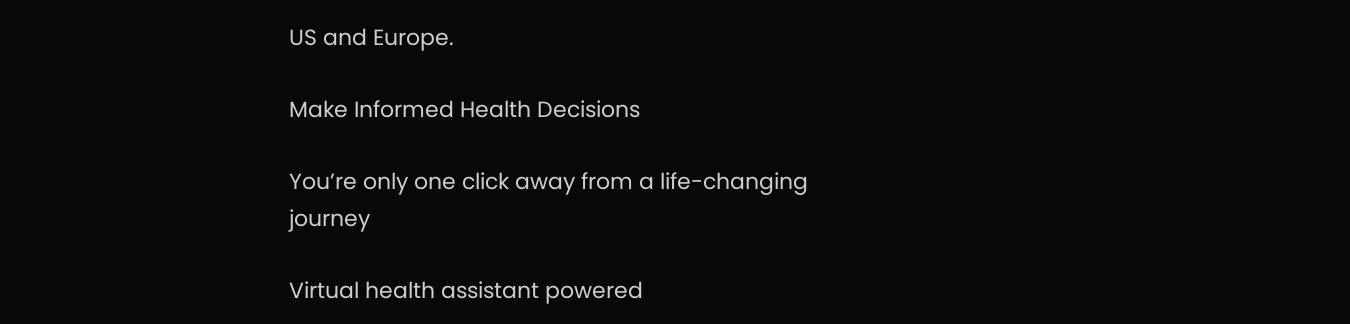US and Europe.

Make Informed Health Decisions

You’re only one click away from a life-changing journey

Virtual health assistant powered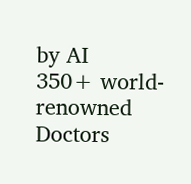by AI
350+ world-renowned Doctors